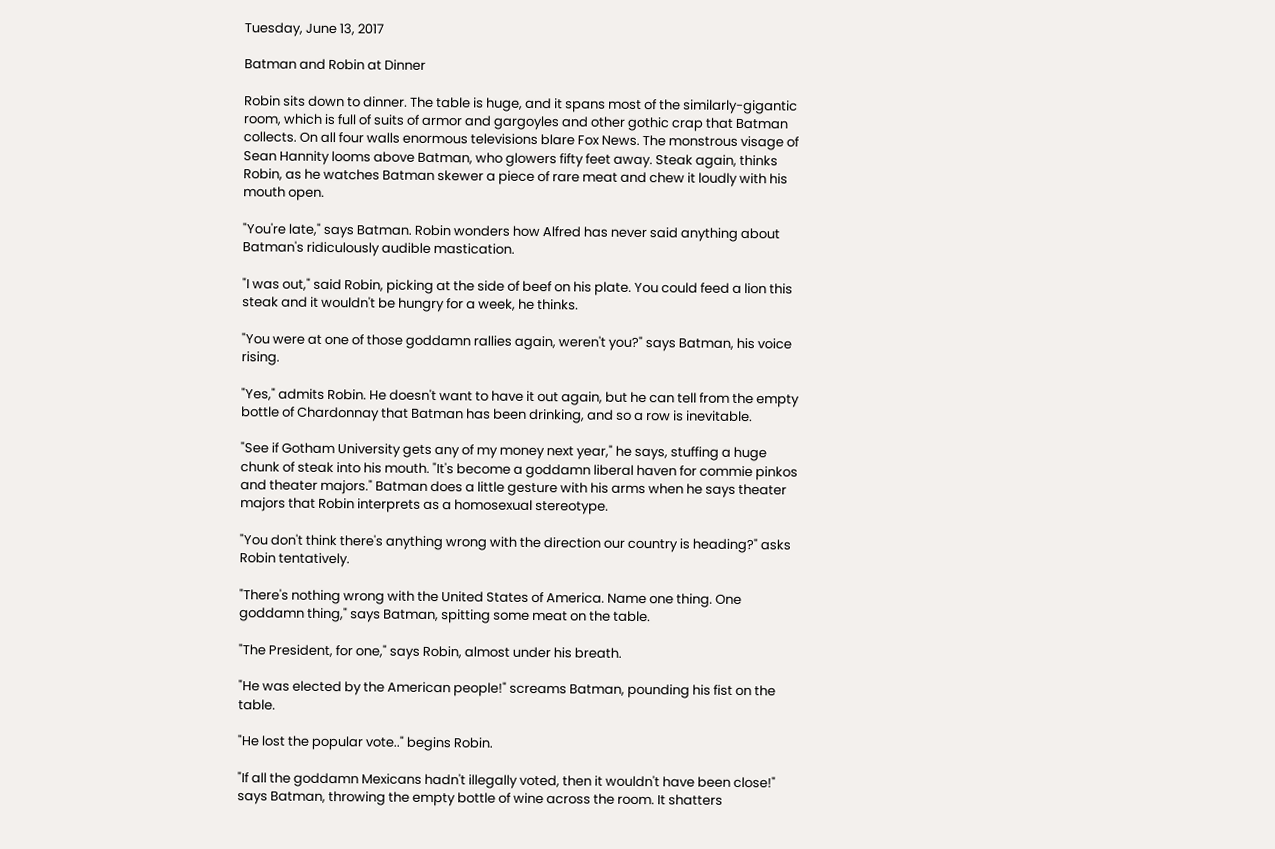Tuesday, June 13, 2017

Batman and Robin at Dinner

Robin sits down to dinner. The table is huge, and it spans most of the similarly-gigantic room, which is full of suits of armor and gargoyles and other gothic crap that Batman collects. On all four walls enormous televisions blare Fox News. The monstrous visage of Sean Hannity looms above Batman, who glowers fifty feet away. Steak again, thinks Robin, as he watches Batman skewer a piece of rare meat and chew it loudly with his mouth open.

"You're late," says Batman. Robin wonders how Alfred has never said anything about Batman's ridiculously audible mastication.

"I was out," said Robin, picking at the side of beef on his plate. You could feed a lion this steak and it wouldn't be hungry for a week, he thinks.

"You were at one of those goddamn rallies again, weren't you?" says Batman, his voice rising.

"Yes," admits Robin. He doesn't want to have it out again, but he can tell from the empty bottle of Chardonnay that Batman has been drinking, and so a row is inevitable.

"See if Gotham University gets any of my money next year," he says, stuffing a huge chunk of steak into his mouth. "It's become a goddamn liberal haven for commie pinkos and theater majors." Batman does a little gesture with his arms when he says theater majors that Robin interprets as a homosexual stereotype.

"You don't think there's anything wrong with the direction our country is heading?" asks Robin tentatively.

"There's nothing wrong with the United States of America. Name one thing. One goddamn thing," says Batman, spitting some meat on the table.

"The President, for one," says Robin, almost under his breath.

"He was elected by the American people!" screams Batman, pounding his fist on the table.

"He lost the popular vote.." begins Robin.

"If all the goddamn Mexicans hadn't illegally voted, then it wouldn't have been close!" says Batman, throwing the empty bottle of wine across the room. It shatters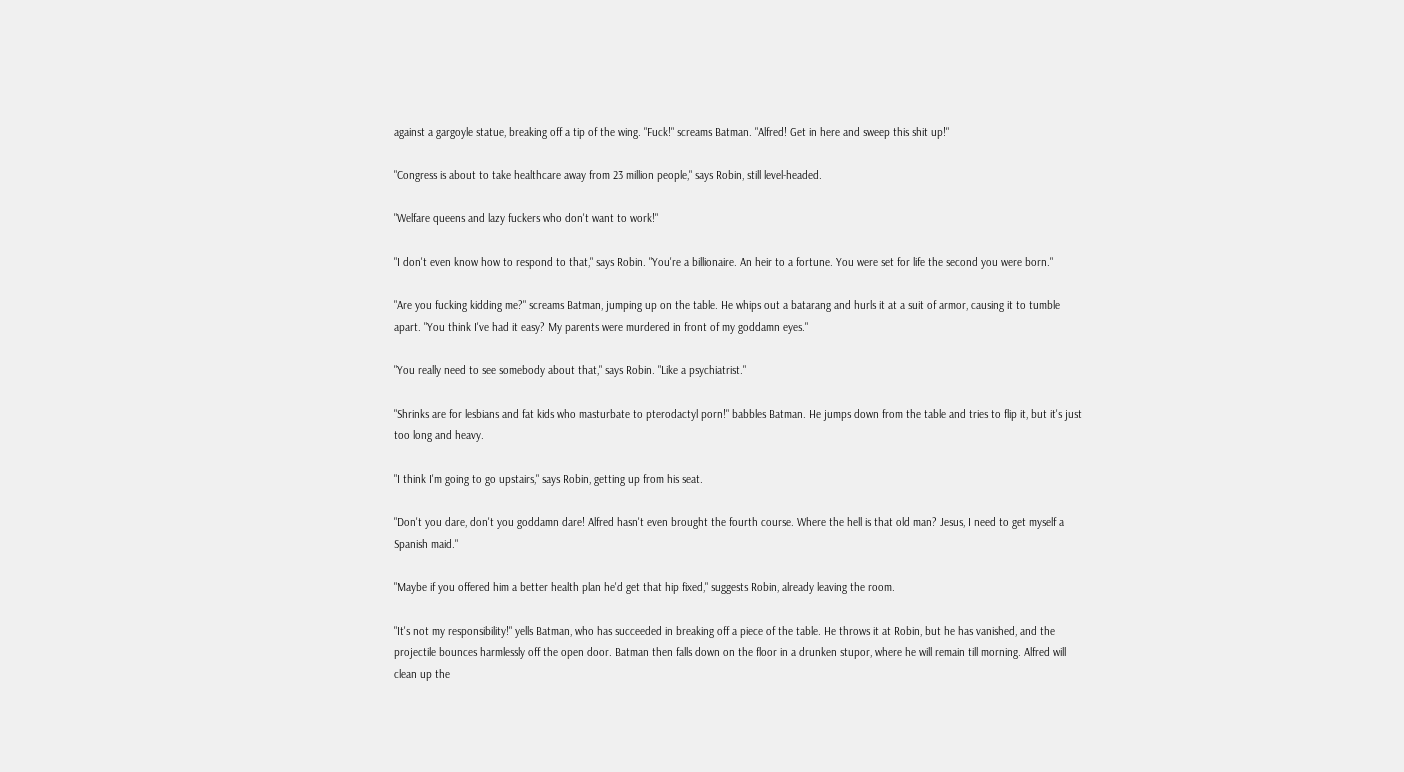against a gargoyle statue, breaking off a tip of the wing. "Fuck!" screams Batman. "Alfred! Get in here and sweep this shit up!"

"Congress is about to take healthcare away from 23 million people," says Robin, still level-headed.

"Welfare queens and lazy fuckers who don't want to work!"

"I don't even know how to respond to that," says Robin. "You're a billionaire. An heir to a fortune. You were set for life the second you were born."

"Are you fucking kidding me?" screams Batman, jumping up on the table. He whips out a batarang and hurls it at a suit of armor, causing it to tumble apart. "You think I've had it easy? My parents were murdered in front of my goddamn eyes."

"You really need to see somebody about that," says Robin. "Like a psychiatrist."

"Shrinks are for lesbians and fat kids who masturbate to pterodactyl porn!" babbles Batman. He jumps down from the table and tries to flip it, but it's just too long and heavy.

"I think I'm going to go upstairs," says Robin, getting up from his seat.

"Don't you dare, don't you goddamn dare! Alfred hasn't even brought the fourth course. Where the hell is that old man? Jesus, I need to get myself a Spanish maid."

"Maybe if you offered him a better health plan he'd get that hip fixed," suggests Robin, already leaving the room.

"It's not my responsibility!" yells Batman, who has succeeded in breaking off a piece of the table. He throws it at Robin, but he has vanished, and the projectile bounces harmlessly off the open door. Batman then falls down on the floor in a drunken stupor, where he will remain till morning. Alfred will clean up the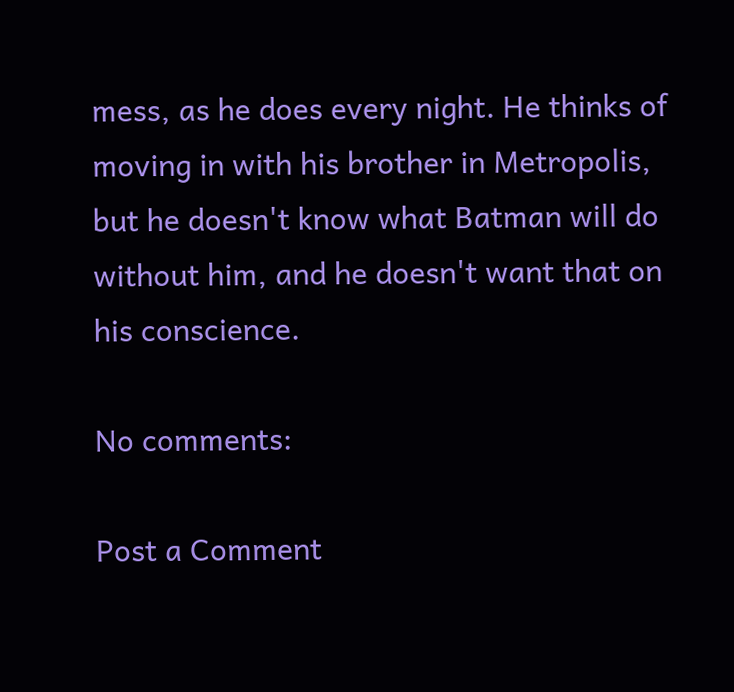mess, as he does every night. He thinks of moving in with his brother in Metropolis, but he doesn't know what Batman will do without him, and he doesn't want that on his conscience.

No comments:

Post a Comment